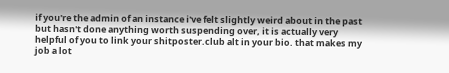if you're the admin of an instance i've felt slightly weird about in the past but hasn't done anything worth suspending over, it is actually very helpful of you to link your shitposter.club alt in your bio. that makes my job a lot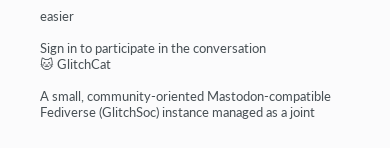easier

Sign in to participate in the conversation
🐱 GlitchCat

A small, community‐oriented Mastodon‐compatible Fediverse (GlitchSoc) instance managed as a joint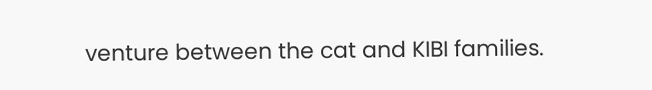venture between the cat and KIBI families.